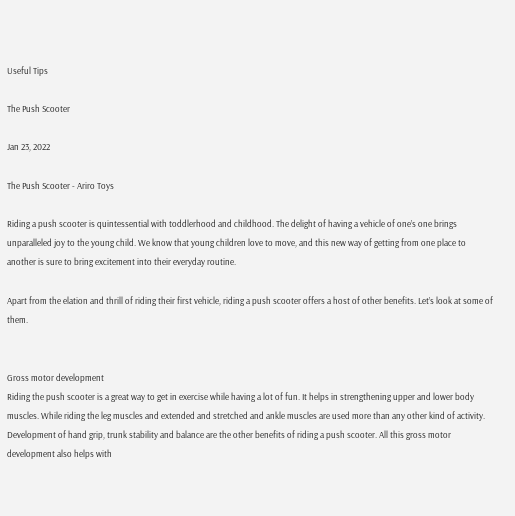Useful Tips

The Push Scooter

Jan 23, 2022

The Push Scooter - Ariro Toys

Riding a push scooter is quintessential with toddlerhood and childhood. The delight of having a vehicle of one’s one brings unparalleled joy to the young child. We know that young children love to move, and this new way of getting from one place to another is sure to bring excitement into their everyday routine.

Apart from the elation and thrill of riding their first vehicle, riding a push scooter offers a host of other benefits. Let’s look at some of them.


Gross motor development
Riding the push scooter is a great way to get in exercise while having a lot of fun. It helps in strengthening upper and lower body muscles. While riding the leg muscles and extended and stretched and ankle muscles are used more than any other kind of activity. Development of hand grip, trunk stability and balance are the other benefits of riding a push scooter. All this gross motor development also helps with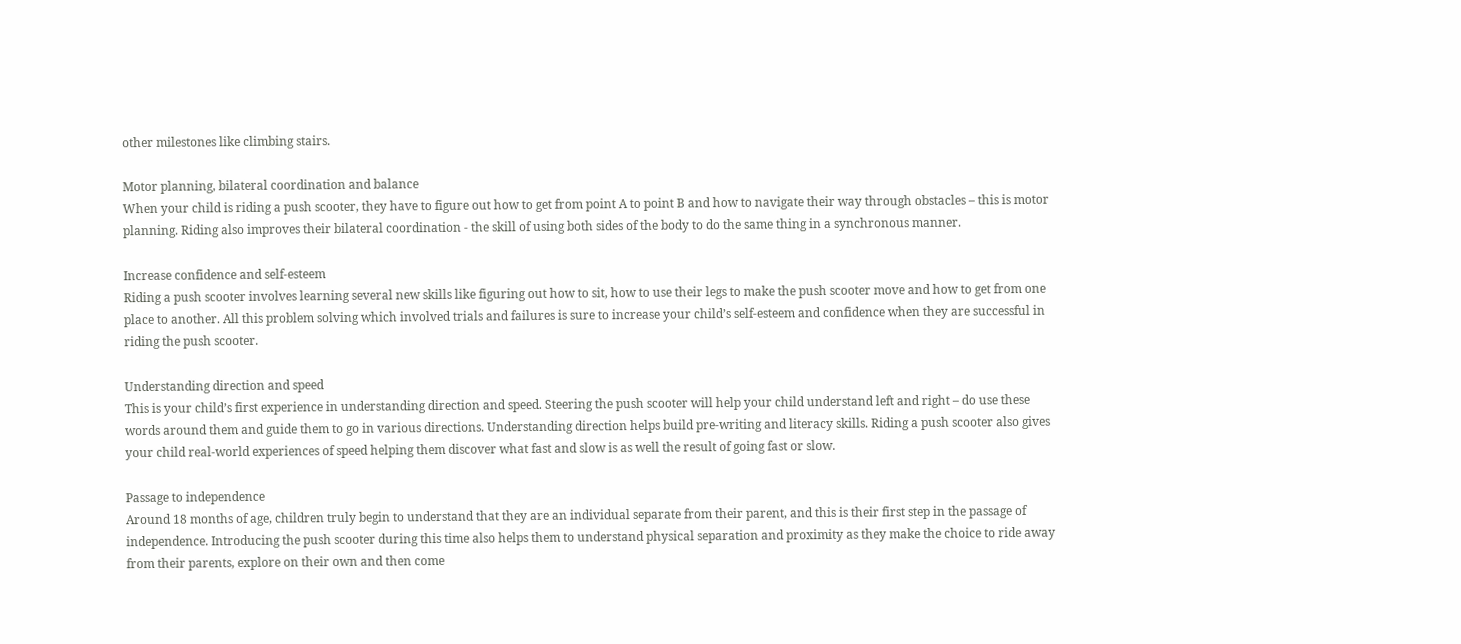other milestones like climbing stairs.

Motor planning, bilateral coordination and balance
When your child is riding a push scooter, they have to figure out how to get from point A to point B and how to navigate their way through obstacles – this is motor planning. Riding also improves their bilateral coordination - the skill of using both sides of the body to do the same thing in a synchronous manner.

Increase confidence and self-esteem
Riding a push scooter involves learning several new skills like figuring out how to sit, how to use their legs to make the push scooter move and how to get from one place to another. All this problem solving which involved trials and failures is sure to increase your child’s self-esteem and confidence when they are successful in riding the push scooter.

Understanding direction and speed
This is your child’s first experience in understanding direction and speed. Steering the push scooter will help your child understand left and right – do use these words around them and guide them to go in various directions. Understanding direction helps build pre-writing and literacy skills. Riding a push scooter also gives your child real-world experiences of speed helping them discover what fast and slow is as well the result of going fast or slow.

Passage to independence
Around 18 months of age, children truly begin to understand that they are an individual separate from their parent, and this is their first step in the passage of independence. Introducing the push scooter during this time also helps them to understand physical separation and proximity as they make the choice to ride away from their parents, explore on their own and then come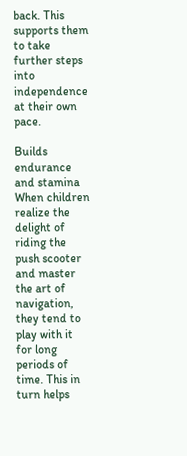back. This supports them to take further steps into independence at their own pace.

Builds endurance and stamina
When children realize the delight of riding the push scooter and master the art of navigation, they tend to play with it for long periods of time. This in turn helps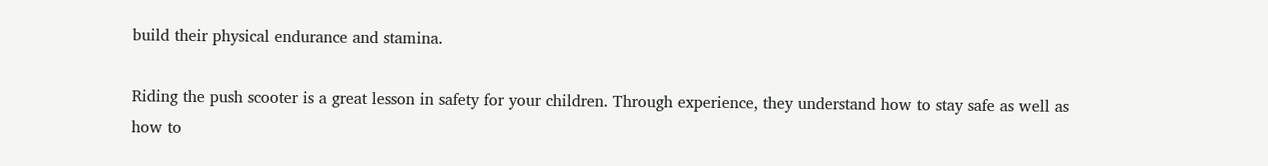build their physical endurance and stamina.

Riding the push scooter is a great lesson in safety for your children. Through experience, they understand how to stay safe as well as how to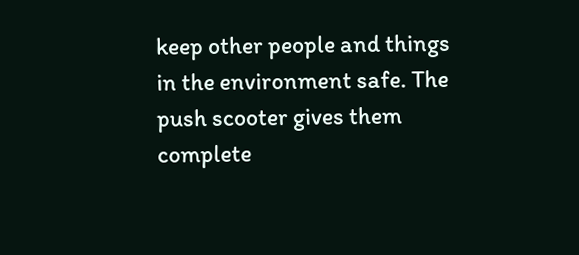keep other people and things in the environment safe. The push scooter gives them complete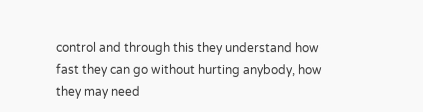control and through this they understand how fast they can go without hurting anybody, how they may need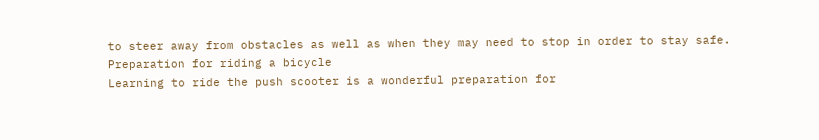to steer away from obstacles as well as when they may need to stop in order to stay safe.
Preparation for riding a bicycle
Learning to ride the push scooter is a wonderful preparation for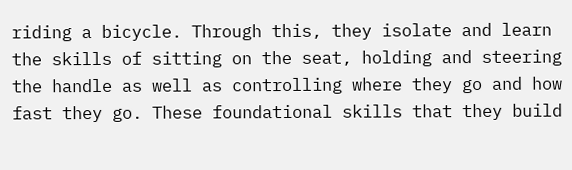riding a bicycle. Through this, they isolate and learn the skills of sitting on the seat, holding and steering the handle as well as controlling where they go and how fast they go. These foundational skills that they build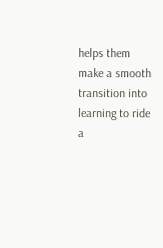helps them make a smooth transition into learning to ride a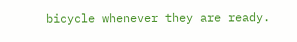bicycle whenever they are ready.